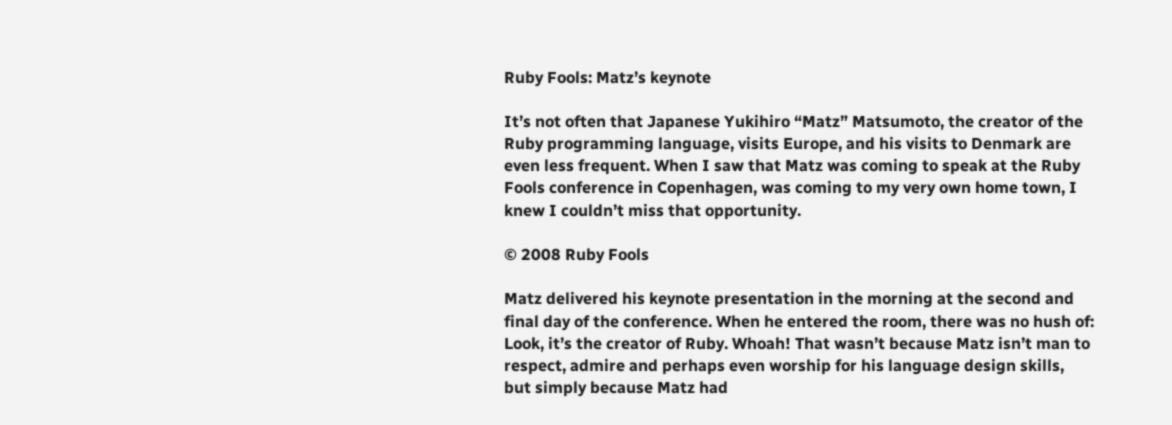Ruby Fools: Matz’s keynote

It’s not often that Japanese Yukihiro “Matz” Matsumoto, the creator of the Ruby programming language, visits Europe, and his visits to Denmark are even less frequent. When I saw that Matz was coming to speak at the Ruby Fools conference in Copenhagen, was coming to my very own home town, I knew I couldn’t miss that opportunity.

© 2008 Ruby Fools

Matz delivered his keynote presentation in the morning at the second and final day of the conference. When he entered the room, there was no hush of: Look, it’s the creator of Ruby. Whoah! That wasn’t because Matz isn’t man to respect, admire and perhaps even worship for his language design skills, but simply because Matz had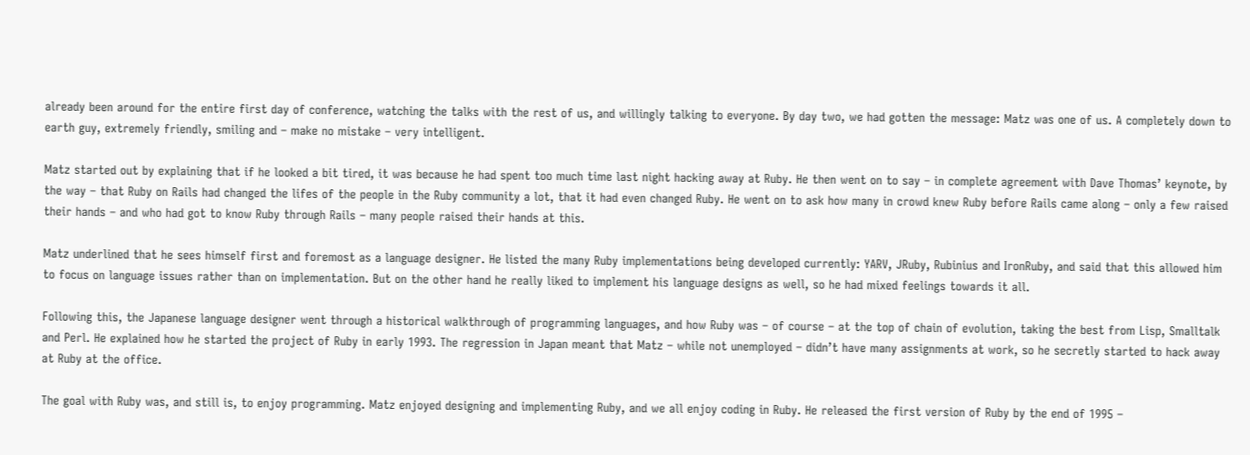already been around for the entire first day of conference, watching the talks with the rest of us, and willingly talking to everyone. By day two, we had gotten the message: Matz was one of us. A completely down to earth guy, extremely friendly, smiling and – make no mistake – very intelligent.

Matz started out by explaining that if he looked a bit tired, it was because he had spent too much time last night hacking away at Ruby. He then went on to say – in complete agreement with Dave Thomas’ keynote, by the way – that Ruby on Rails had changed the lifes of the people in the Ruby community a lot, that it had even changed Ruby. He went on to ask how many in crowd knew Ruby before Rails came along – only a few raised their hands – and who had got to know Ruby through Rails – many people raised their hands at this.

Matz underlined that he sees himself first and foremost as a language designer. He listed the many Ruby implementations being developed currently: YARV, JRuby, Rubinius and IronRuby, and said that this allowed him to focus on language issues rather than on implementation. But on the other hand he really liked to implement his language designs as well, so he had mixed feelings towards it all.

Following this, the Japanese language designer went through a historical walkthrough of programming languages, and how Ruby was – of course – at the top of chain of evolution, taking the best from Lisp, Smalltalk and Perl. He explained how he started the project of Ruby in early 1993. The regression in Japan meant that Matz – while not unemployed – didn’t have many assignments at work, so he secretly started to hack away at Ruby at the office.

The goal with Ruby was, and still is, to enjoy programming. Matz enjoyed designing and implementing Ruby, and we all enjoy coding in Ruby. He released the first version of Ruby by the end of 1995 –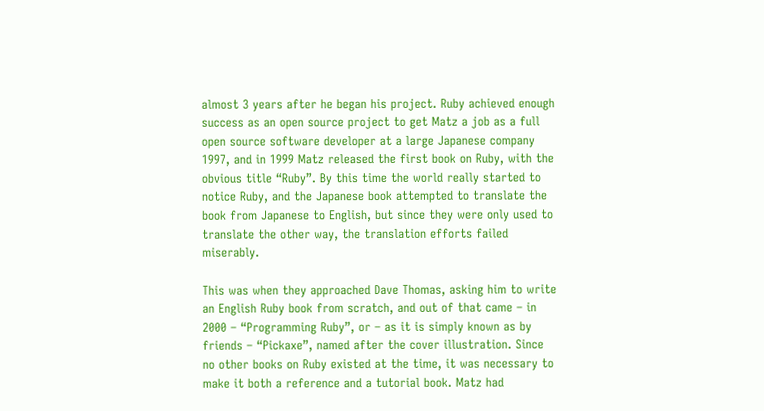almost 3 years after he began his project. Ruby achieved enough success as an open source project to get Matz a job as a full open source software developer at a large Japanese company 1997, and in 1999 Matz released the first book on Ruby, with the obvious title “Ruby”. By this time the world really started to notice Ruby, and the Japanese book attempted to translate the book from Japanese to English, but since they were only used to translate the other way, the translation efforts failed miserably.

This was when they approached Dave Thomas, asking him to write an English Ruby book from scratch, and out of that came – in 2000 – “Programming Ruby”, or – as it is simply known as by friends – “Pickaxe”, named after the cover illustration. Since no other books on Ruby existed at the time, it was necessary to make it both a reference and a tutorial book. Matz had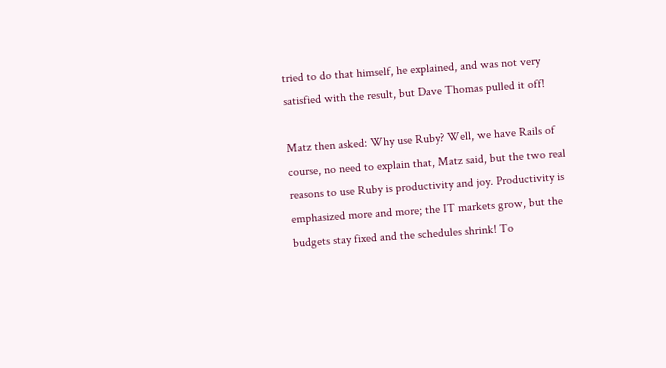tried to do that himself, he explained, and was not very satisfied with the result, but Dave Thomas pulled it off!

Matz then asked: Why use Ruby? Well, we have Rails of course, no need to explain that, Matz said, but the two real reasons to use Ruby is productivity and joy. Productivity is emphasized more and more; the IT markets grow, but the budgets stay fixed and the schedules shrink! To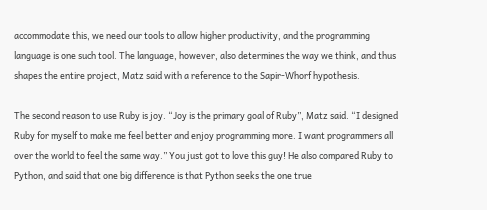accommodate this, we need our tools to allow higher productivity, and the programming language is one such tool. The language, however, also determines the way we think, and thus shapes the entire project, Matz said with a reference to the Sapir-Whorf hypothesis.

The second reason to use Ruby is joy. “Joy is the primary goal of Ruby”, Matz said. “I designed Ruby for myself to make me feel better and enjoy programming more. I want programmers all over the world to feel the same way.” You just got to love this guy! He also compared Ruby to Python, and said that one big difference is that Python seeks the one true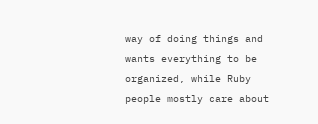way of doing things and wants everything to be organized, while Ruby people mostly care about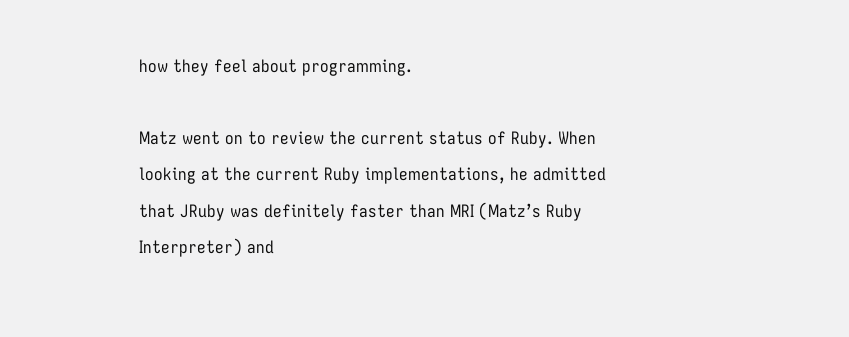how they feel about programming.

Matz went on to review the current status of Ruby. When looking at the current Ruby implementations, he admitted that JRuby was definitely faster than MRI (Matz’s Ruby Interpreter) and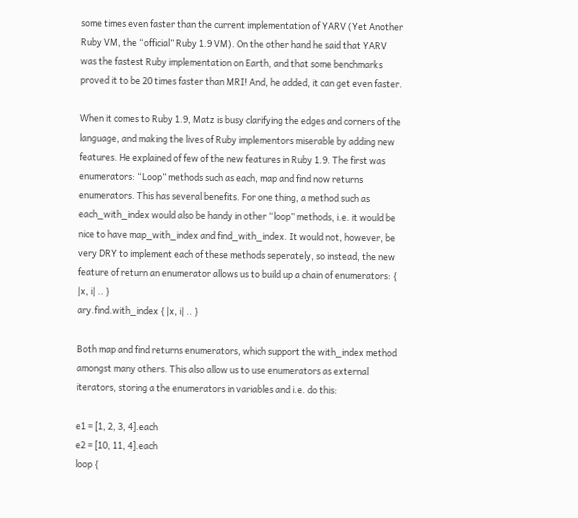some times even faster than the current implementation of YARV (Yet Another Ruby VM, the “official” Ruby 1.9 VM). On the other hand he said that YARV was the fastest Ruby implementation on Earth, and that some benchmarks proved it to be 20 times faster than MRI! And, he added, it can get even faster.

When it comes to Ruby 1.9, Matz is busy clarifying the edges and corners of the language, and making the lives of Ruby implementors miserable by adding new features. He explained of few of the new features in Ruby 1.9. The first was enumerators: “Loop” methods such as each, map and find now returns enumerators. This has several benefits. For one thing, a method such as each_with_index would also be handy in other “loop” methods, i.e. it would be nice to have map_with_index and find_with_index. It would not, however, be very DRY to implement each of these methods seperately, so instead, the new feature of return an enumerator allows us to build up a chain of enumerators: { |x, i| .. }
ary.find.with_index { |x, i| .. }

Both map and find returns enumerators, which support the with_index method amongst many others. This also allow us to use enumerators as external iterators, storing a the enumerators in variables and i.e. do this:

e1 = [1, 2, 3, 4].each
e2 = [10, 11, 4].each
loop {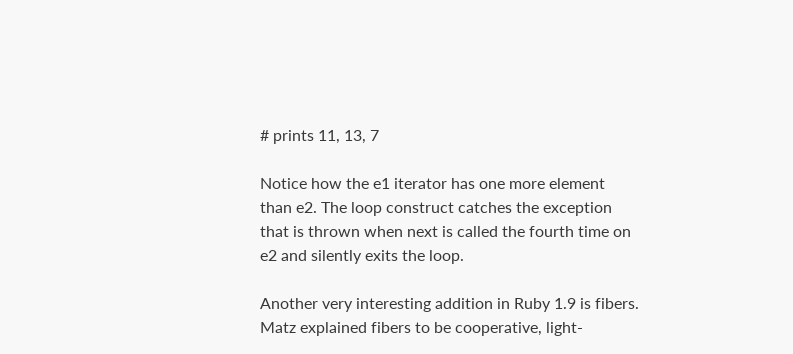# prints 11, 13, 7

Notice how the e1 iterator has one more element than e2. The loop construct catches the exception that is thrown when next is called the fourth time on e2 and silently exits the loop.

Another very interesting addition in Ruby 1.9 is fibers. Matz explained fibers to be cooperative, light-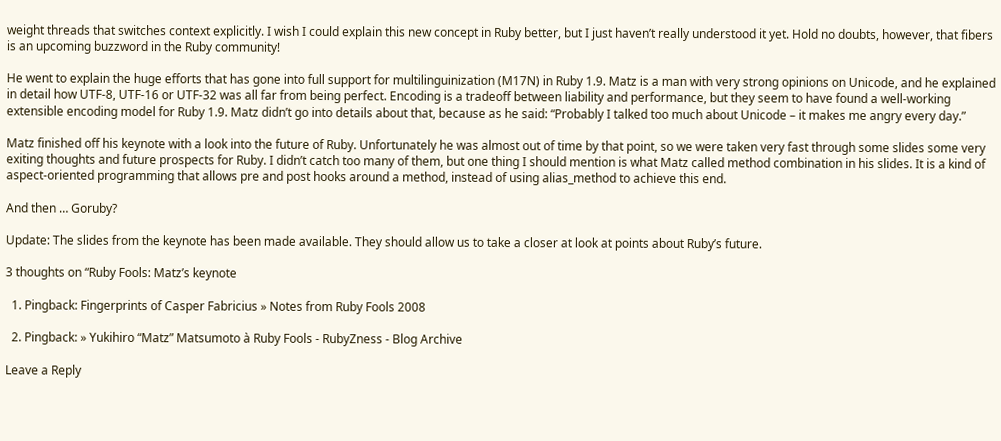weight threads that switches context explicitly. I wish I could explain this new concept in Ruby better, but I just haven’t really understood it yet. Hold no doubts, however, that fibers is an upcoming buzzword in the Ruby community!

He went to explain the huge efforts that has gone into full support for multilinguinization (M17N) in Ruby 1.9. Matz is a man with very strong opinions on Unicode, and he explained in detail how UTF-8, UTF-16 or UTF-32 was all far from being perfect. Encoding is a tradeoff between liability and performance, but they seem to have found a well-working extensible encoding model for Ruby 1.9. Matz didn’t go into details about that, because as he said: “Probably I talked too much about Unicode – it makes me angry every day.”

Matz finished off his keynote with a look into the future of Ruby. Unfortunately he was almost out of time by that point, so we were taken very fast through some slides some very exiting thoughts and future prospects for Ruby. I didn’t catch too many of them, but one thing I should mention is what Matz called method combination in his slides. It is a kind of aspect-oriented programming that allows pre and post hooks around a method, instead of using alias_method to achieve this end.

And then … Goruby?

Update: The slides from the keynote has been made available. They should allow us to take a closer at look at points about Ruby’s future.

3 thoughts on “Ruby Fools: Matz’s keynote

  1. Pingback: Fingerprints of Casper Fabricius » Notes from Ruby Fools 2008

  2. Pingback: » Yukihiro “Matz” Matsumoto à Ruby Fools - RubyZness - Blog Archive

Leave a Reply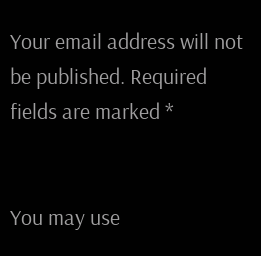Your email address will not be published. Required fields are marked *


You may use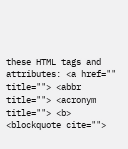these HTML tags and attributes: <a href="" title=""> <abbr title=""> <acronym title=""> <b> <blockquote cite="">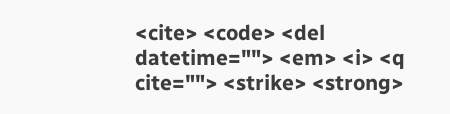<cite> <code> <del datetime=""> <em> <i> <q cite=""> <strike> <strong>